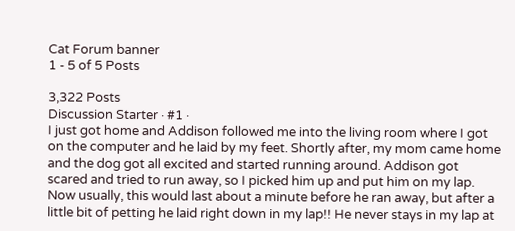Cat Forum banner
1 - 5 of 5 Posts

3,322 Posts
Discussion Starter · #1 ·
I just got home and Addison followed me into the living room where I got on the computer and he laid by my feet. Shortly after, my mom came home and the dog got all excited and started running around. Addison got scared and tried to run away, so I picked him up and put him on my lap. Now usually, this would last about a minute before he ran away, but after a little bit of petting he laid right down in my lap!! He never stays in my lap at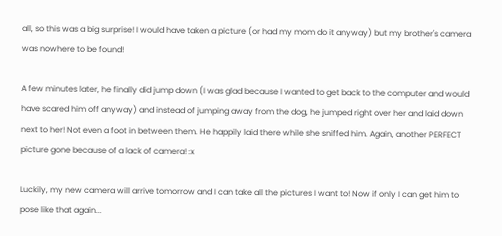all, so this was a big surprise! I would have taken a picture (or had my mom do it anyway) but my brother's camera was nowhere to be found!

A few minutes later, he finally did jump down (I was glad because I wanted to get back to the computer and would have scared him off anyway) and instead of jumping away from the dog, he jumped right over her and laid down next to her! Not even a foot in between them. He happily laid there while she sniffed him. Again, another PERFECT picture gone because of a lack of camera! :x

Luckily, my new camera will arrive tomorrow and I can take all the pictures I want to! Now if only I can get him to pose like that again...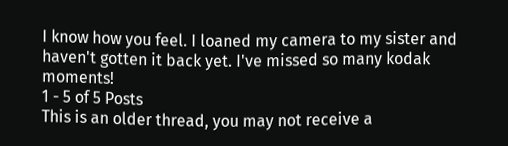I know how you feel. I loaned my camera to my sister and haven't gotten it back yet. I've missed so many kodak moments!
1 - 5 of 5 Posts
This is an older thread, you may not receive a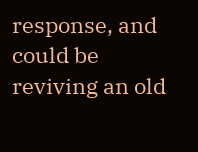response, and could be reviving an old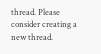thread. Please consider creating a new thread.